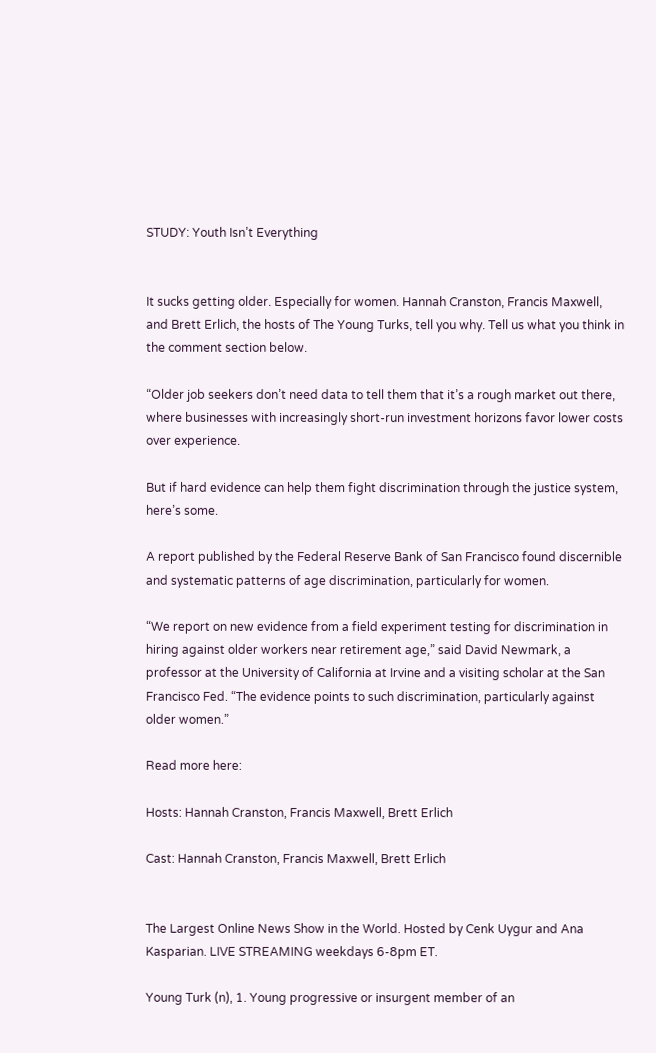STUDY: Youth Isn’t Everything


It sucks getting older. Especially for women. Hannah Cranston, Francis Maxwell, and Brett Erlich, the hosts of The Young Turks, tell you why. Tell us what you think in the comment section below.

“Older job seekers don’t need data to tell them that it’s a rough market out there, where businesses with increasingly short-run investment horizons favor lower costs over experience.

But if hard evidence can help them fight discrimination through the justice system, here’s some.

A report published by the Federal Reserve Bank of San Francisco found discernible and systematic patterns of age discrimination, particularly for women.

“We report on new evidence from a field experiment testing for discrimination in hiring against older workers near retirement age,” said David Newmark, a professor at the University of California at Irvine and a visiting scholar at the San Francisco Fed. “The evidence points to such discrimination, particularly against older women.”

Read more here:

Hosts: Hannah Cranston, Francis Maxwell, Brett Erlich

Cast: Hannah Cranston, Francis Maxwell, Brett Erlich


The Largest Online News Show in the World. Hosted by Cenk Uygur and Ana Kasparian. LIVE STREAMING weekdays 6-8pm ET.

Young Turk (n), 1. Young progressive or insurgent member of an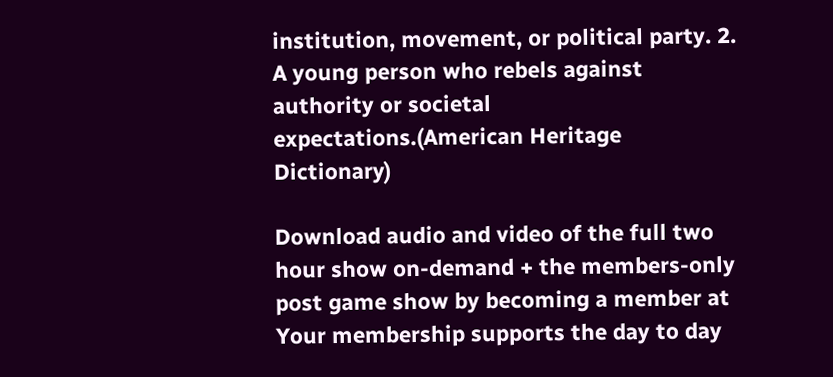institution, movement, or political party. 2. A young person who rebels against authority or societal expectations.(American Heritage Dictionary)

Download audio and video of the full two hour show on-demand + the members-only post game show by becoming a member at Your membership supports the day to day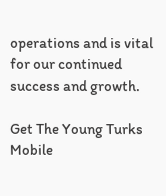operations and is vital for our continued success and growth.

Get The Young Turks Mobile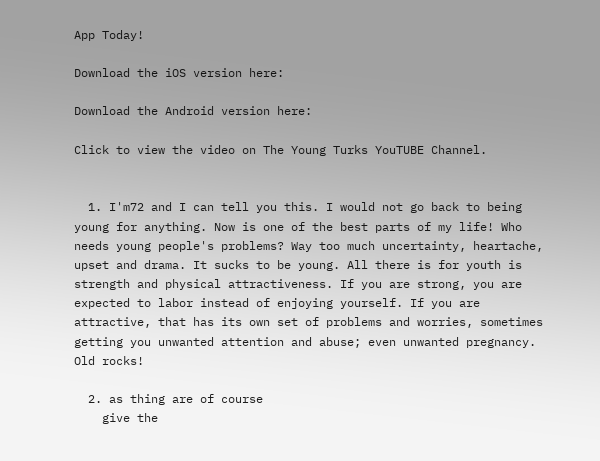App Today!

Download the iOS version here:

Download the Android version here:

Click to view the video on The Young Turks YouTUBE Channel.


  1. I'm72 and I can tell you this. I would not go back to being young for anything. Now is one of the best parts of my life! Who needs young people's problems? Way too much uncertainty, heartache, upset and drama. It sucks to be young. All there is for youth is strength and physical attractiveness. If you are strong, you are expected to labor instead of enjoying yourself. If you are attractive, that has its own set of problems and worries, sometimes getting you unwanted attention and abuse; even unwanted pregnancy. Old rocks!

  2. as thing are of course
    give the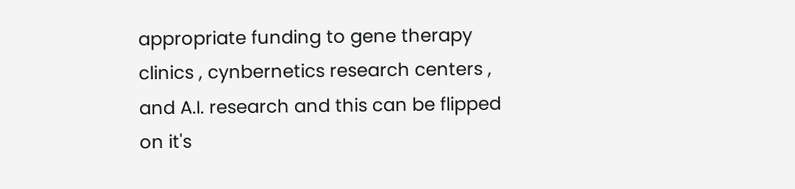appropriate funding to gene therapy clinics , cynbernetics research centers , and A.I. research and this can be flipped on it's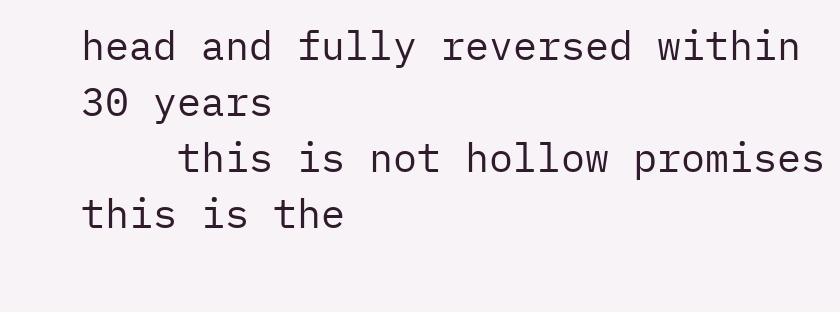head and fully reversed within 30 years
    this is not hollow promises this is the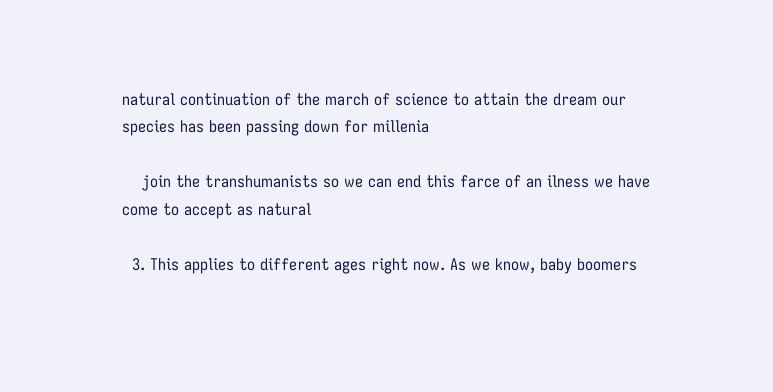natural continuation of the march of science to attain the dream our species has been passing down for millenia

    join the transhumanists so we can end this farce of an ilness we have come to accept as natural

  3. This applies to different ages right now. As we know, baby boomers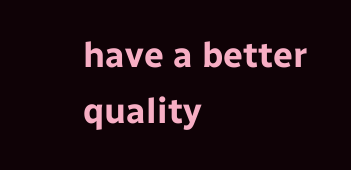have a better quality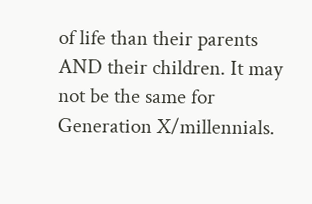of life than their parents AND their children. It may not be the same for Generation X/millennials.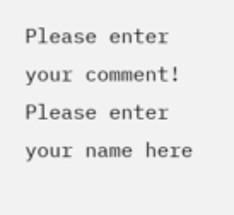Please enter your comment!
Please enter your name here